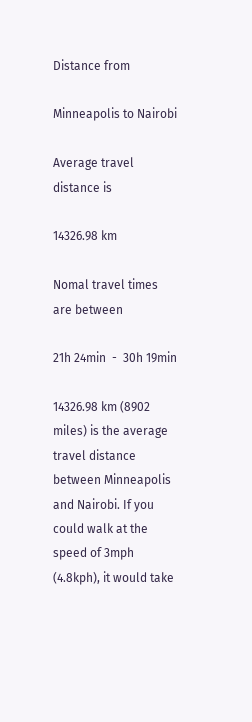Distance from

Minneapolis to Nairobi

Average travel distance is

14326.98 km

Nomal travel times are between

21h 24min  -  30h 19min

14326.98 km (8902 miles) is the average travel distance between Minneapolis and Nairobi. If you could walk at the speed of 3mph (4.8kph), it would take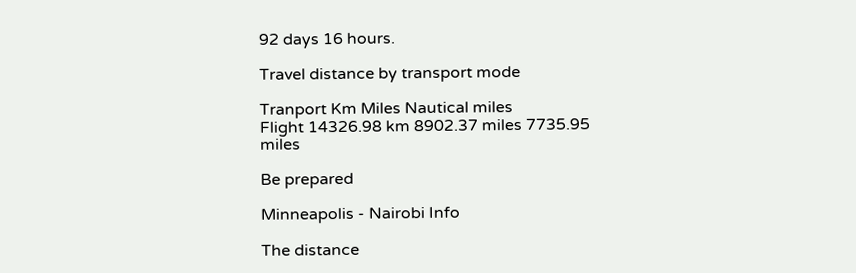92 days 16 hours.

Travel distance by transport mode

Tranport Km Miles Nautical miles
Flight 14326.98 km 8902.37 miles 7735.95 miles

Be prepared

Minneapolis - Nairobi Info

The distance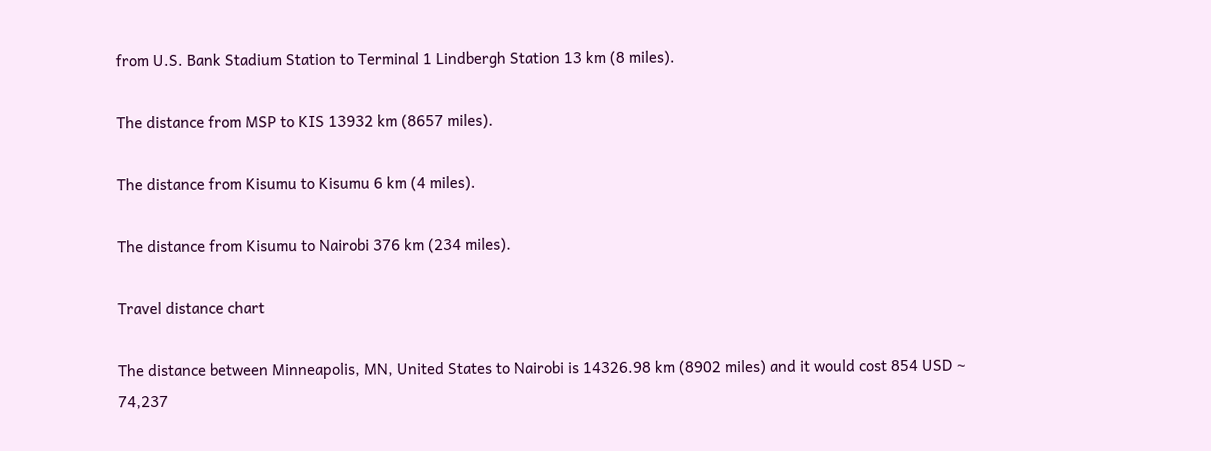from U.S. Bank Stadium Station to Terminal 1 Lindbergh Station 13 km (8 miles).

The distance from MSP to KIS 13932 km (8657 miles).

The distance from Kisumu to Kisumu 6 km (4 miles).

The distance from Kisumu to Nairobi 376 km (234 miles).

Travel distance chart

The distance between Minneapolis, MN, United States to Nairobi is 14326.98 km (8902 miles) and it would cost 854 USD ~ 74,237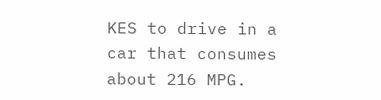KES to drive in a car that consumes about 216 MPG.